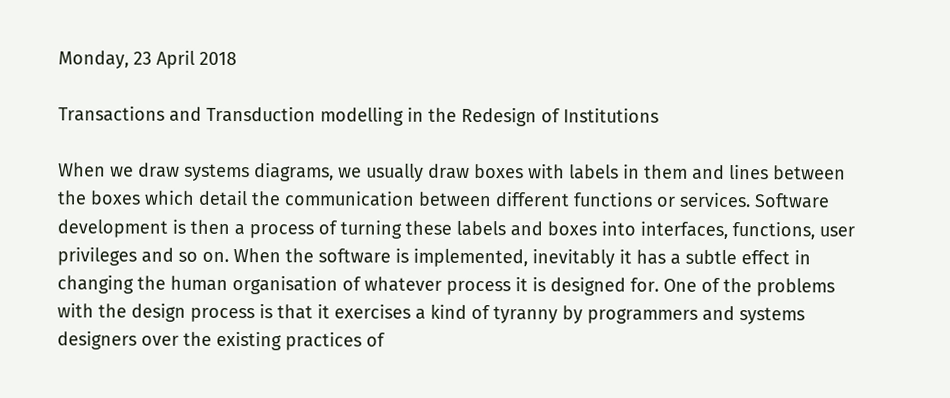Monday, 23 April 2018

Transactions and Transduction modelling in the Redesign of Institutions

When we draw systems diagrams, we usually draw boxes with labels in them and lines between the boxes which detail the communication between different functions or services. Software development is then a process of turning these labels and boxes into interfaces, functions, user privileges and so on. When the software is implemented, inevitably it has a subtle effect in changing the human organisation of whatever process it is designed for. One of the problems with the design process is that it exercises a kind of tyranny by programmers and systems designers over the existing practices of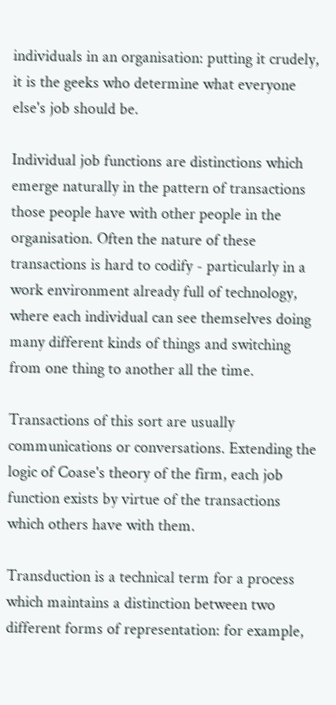individuals in an organisation: putting it crudely, it is the geeks who determine what everyone else's job should be.

Individual job functions are distinctions which emerge naturally in the pattern of transactions those people have with other people in the organisation. Often the nature of these transactions is hard to codify - particularly in a work environment already full of technology, where each individual can see themselves doing many different kinds of things and switching from one thing to another all the time.

Transactions of this sort are usually communications or conversations. Extending the logic of Coase's theory of the firm, each job function exists by virtue of the transactions which others have with them.

Transduction is a technical term for a process which maintains a distinction between two different forms of representation: for example,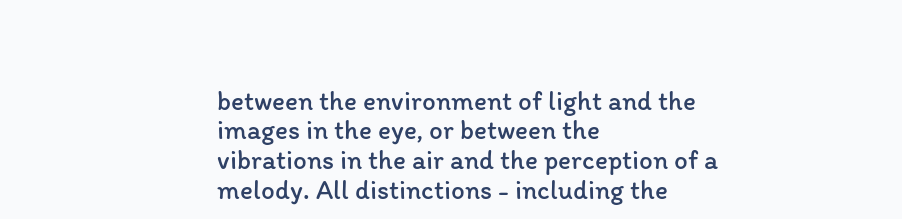between the environment of light and the images in the eye, or between the vibrations in the air and the perception of a melody. All distinctions - including the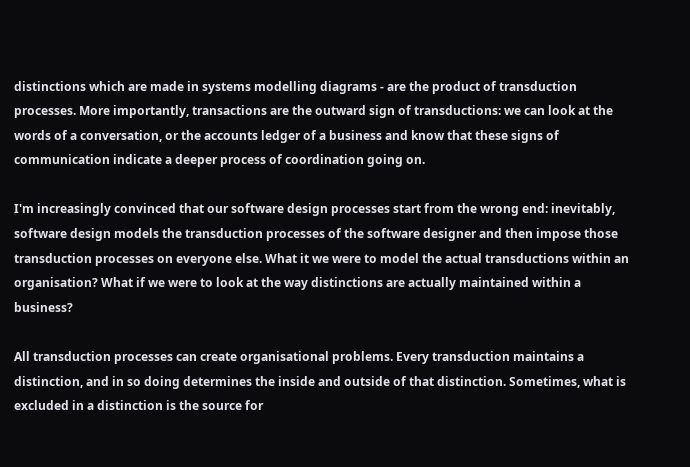distinctions which are made in systems modelling diagrams - are the product of transduction processes. More importantly, transactions are the outward sign of transductions: we can look at the words of a conversation, or the accounts ledger of a business and know that these signs of communication indicate a deeper process of coordination going on.

I'm increasingly convinced that our software design processes start from the wrong end: inevitably, software design models the transduction processes of the software designer and then impose those transduction processes on everyone else. What it we were to model the actual transductions within an organisation? What if we were to look at the way distinctions are actually maintained within a business?

All transduction processes can create organisational problems. Every transduction maintains a distinction, and in so doing determines the inside and outside of that distinction. Sometimes, what is excluded in a distinction is the source for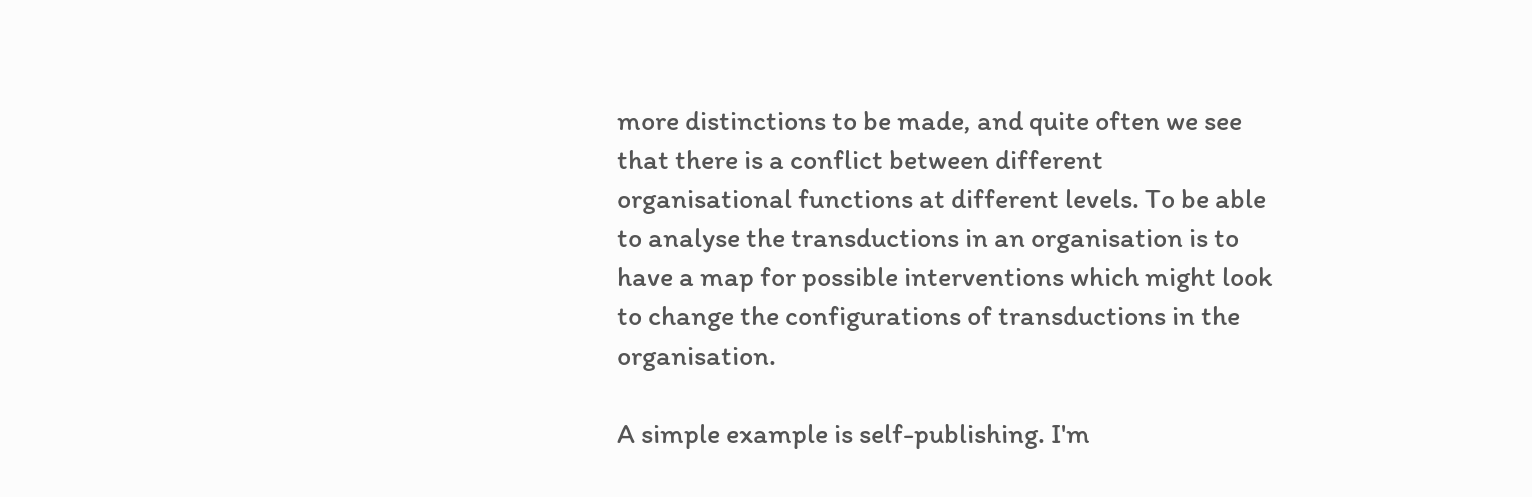more distinctions to be made, and quite often we see that there is a conflict between different organisational functions at different levels. To be able to analyse the transductions in an organisation is to have a map for possible interventions which might look to change the configurations of transductions in the organisation.

A simple example is self-publishing. I'm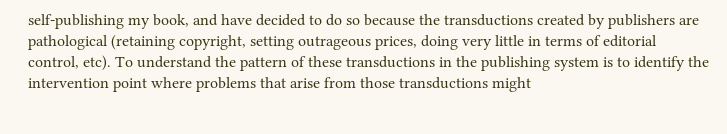self-publishing my book, and have decided to do so because the transductions created by publishers are pathological (retaining copyright, setting outrageous prices, doing very little in terms of editorial control, etc). To understand the pattern of these transductions in the publishing system is to identify the intervention point where problems that arise from those transductions might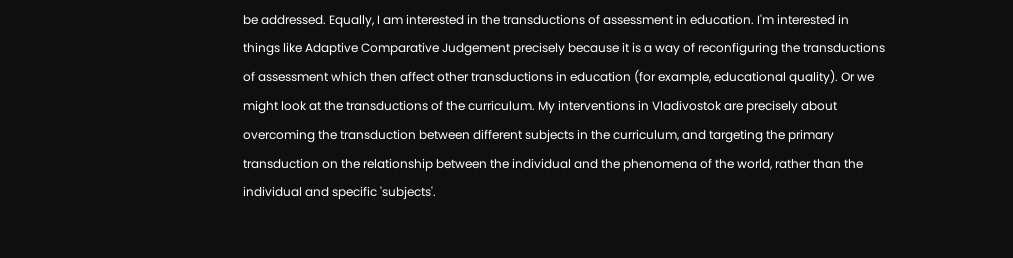be addressed. Equally, I am interested in the transductions of assessment in education. I'm interested in things like Adaptive Comparative Judgement precisely because it is a way of reconfiguring the transductions of assessment which then affect other transductions in education (for example, educational quality). Or we might look at the transductions of the curriculum. My interventions in Vladivostok are precisely about overcoming the transduction between different subjects in the curriculum, and targeting the primary transduction on the relationship between the individual and the phenomena of the world, rather than the individual and specific 'subjects'.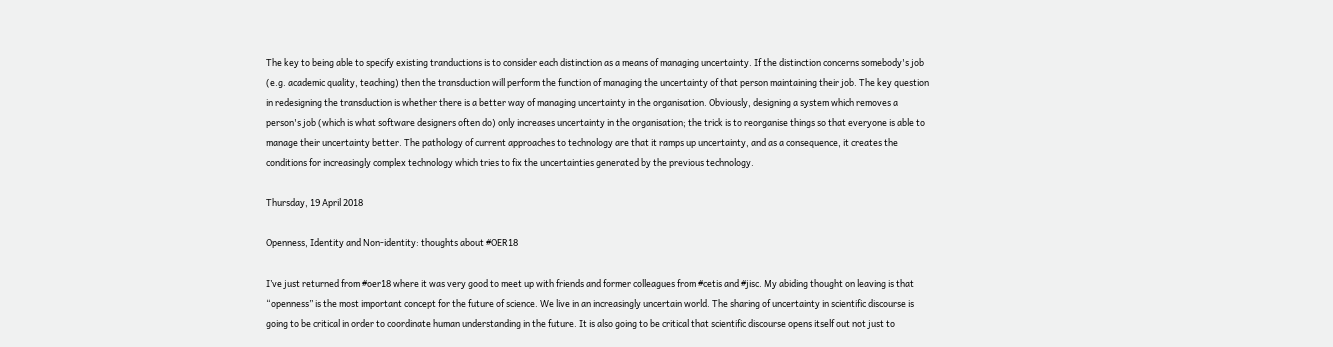The key to being able to specify existing tranductions is to consider each distinction as a means of managing uncertainty. If the distinction concerns somebody's job (e.g. academic quality, teaching) then the transduction will perform the function of managing the uncertainty of that person maintaining their job. The key question in redesigning the transduction is whether there is a better way of managing uncertainty in the organisation. Obviously, designing a system which removes a person's job (which is what software designers often do) only increases uncertainty in the organisation; the trick is to reorganise things so that everyone is able to manage their uncertainty better. The pathology of current approaches to technology are that it ramps up uncertainty, and as a consequence, it creates the conditions for increasingly complex technology which tries to fix the uncertainties generated by the previous technology.

Thursday, 19 April 2018

Openness, Identity and Non-identity: thoughts about #OER18

I’ve just returned from #oer18 where it was very good to meet up with friends and former colleagues from #cetis and #jisc. My abiding thought on leaving is that “openness” is the most important concept for the future of science. We live in an increasingly uncertain world. The sharing of uncertainty in scientific discourse is going to be critical in order to coordinate human understanding in the future. It is also going to be critical that scientific discourse opens itself out not just to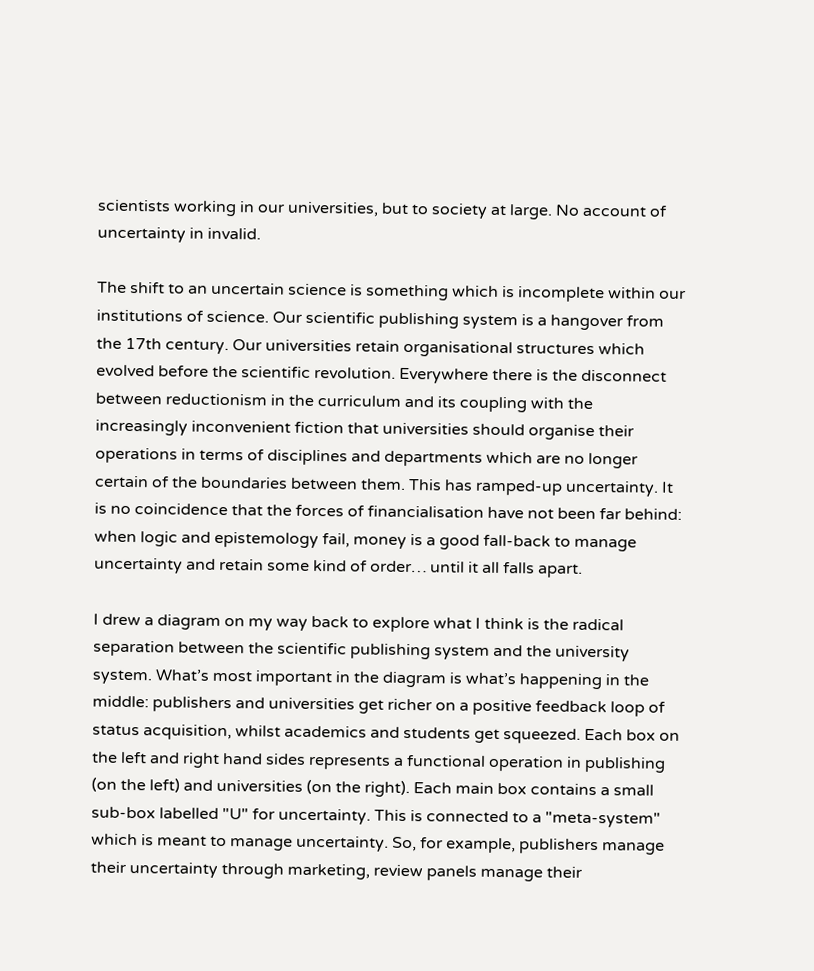scientists working in our universities, but to society at large. No account of uncertainty in invalid.

The shift to an uncertain science is something which is incomplete within our institutions of science. Our scientific publishing system is a hangover from the 17th century. Our universities retain organisational structures which evolved before the scientific revolution. Everywhere there is the disconnect between reductionism in the curriculum and its coupling with the increasingly inconvenient fiction that universities should organise their operations in terms of disciplines and departments which are no longer certain of the boundaries between them. This has ramped-up uncertainty. It is no coincidence that the forces of financialisation have not been far behind: when logic and epistemology fail, money is a good fall-back to manage uncertainty and retain some kind of order… until it all falls apart.

I drew a diagram on my way back to explore what I think is the radical separation between the scientific publishing system and the university system. What’s most important in the diagram is what’s happening in the middle: publishers and universities get richer on a positive feedback loop of status acquisition, whilst academics and students get squeezed. Each box on the left and right hand sides represents a functional operation in publishing (on the left) and universities (on the right). Each main box contains a small sub-box labelled "U" for uncertainty. This is connected to a "meta-system" which is meant to manage uncertainty. So, for example, publishers manage their uncertainty through marketing, review panels manage their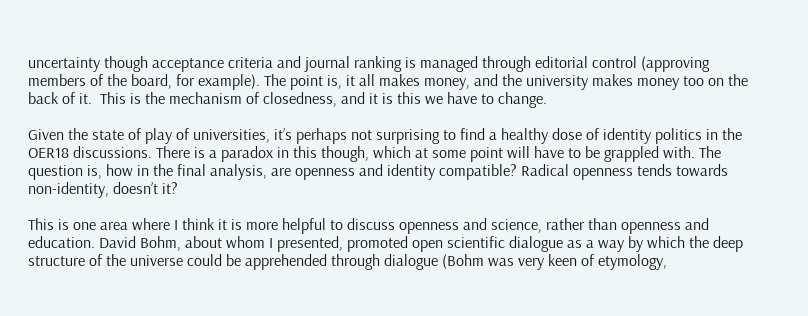uncertainty though acceptance criteria and journal ranking is managed through editorial control (approving members of the board, for example). The point is, it all makes money, and the university makes money too on the back of it.  This is the mechanism of closedness, and it is this we have to change.

Given the state of play of universities, it’s perhaps not surprising to find a healthy dose of identity politics in the OER18 discussions. There is a paradox in this though, which at some point will have to be grappled with. The question is, how in the final analysis, are openness and identity compatible? Radical openness tends towards non-identity, doesn’t it?

This is one area where I think it is more helpful to discuss openness and science, rather than openness and education. David Bohm, about whom I presented, promoted open scientific dialogue as a way by which the deep structure of the universe could be apprehended through dialogue (Bohm was very keen of etymology,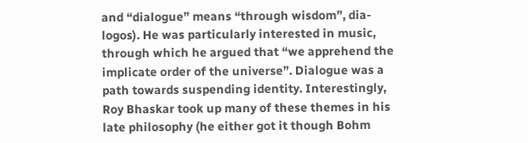and “dialogue” means “through wisdom”, dia-logos). He was particularly interested in music, through which he argued that “we apprehend the implicate order of the universe”. Dialogue was a path towards suspending identity. Interestingly, Roy Bhaskar took up many of these themes in his late philosophy (he either got it though Bohm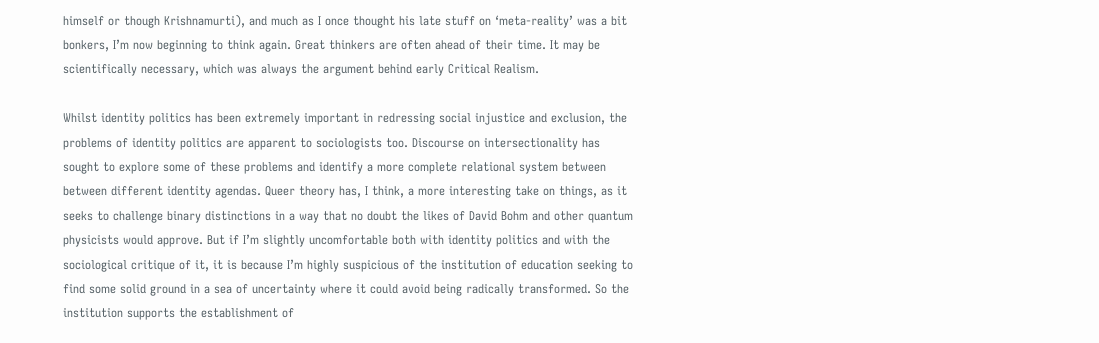himself or though Krishnamurti), and much as I once thought his late stuff on ‘meta-reality’ was a bit bonkers, I’m now beginning to think again. Great thinkers are often ahead of their time. It may be scientifically necessary, which was always the argument behind early Critical Realism.

Whilst identity politics has been extremely important in redressing social injustice and exclusion, the problems of identity politics are apparent to sociologists too. Discourse on intersectionality has sought to explore some of these problems and identify a more complete relational system between between different identity agendas. Queer theory has, I think, a more interesting take on things, as it seeks to challenge binary distinctions in a way that no doubt the likes of David Bohm and other quantum physicists would approve. But if I’m slightly uncomfortable both with identity politics and with the sociological critique of it, it is because I’m highly suspicious of the institution of education seeking to find some solid ground in a sea of uncertainty where it could avoid being radically transformed. So the institution supports the establishment of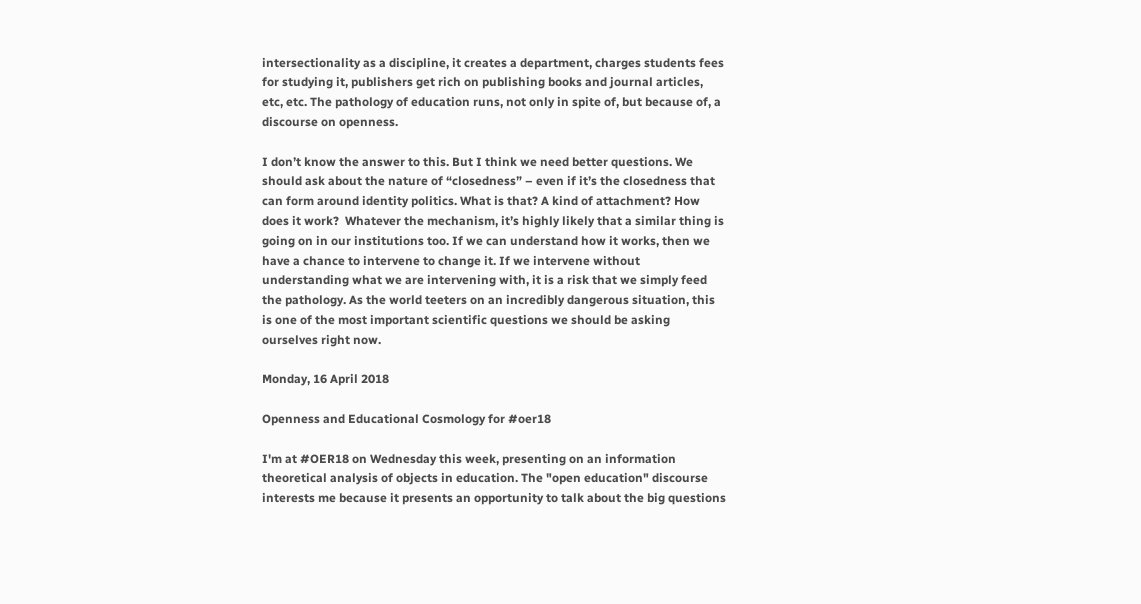intersectionality as a discipline, it creates a department, charges students fees for studying it, publishers get rich on publishing books and journal articles, etc, etc. The pathology of education runs, not only in spite of, but because of, a discourse on openness.

I don’t know the answer to this. But I think we need better questions. We should ask about the nature of “closedness” – even if it’s the closedness that can form around identity politics. What is that? A kind of attachment? How does it work?  Whatever the mechanism, it’s highly likely that a similar thing is going on in our institutions too. If we can understand how it works, then we have a chance to intervene to change it. If we intervene without understanding what we are intervening with, it is a risk that we simply feed the pathology. As the world teeters on an incredibly dangerous situation, this is one of the most important scientific questions we should be asking ourselves right now.

Monday, 16 April 2018

Openness and Educational Cosmology for #oer18

I'm at #OER18 on Wednesday this week, presenting on an information theoretical analysis of objects in education. The "open education" discourse interests me because it presents an opportunity to talk about the big questions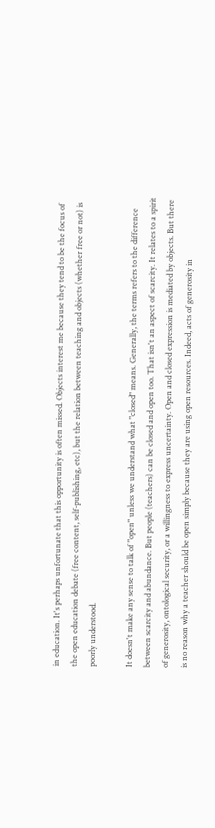in education. It's perhaps unfortunate that this opportunity is often missed. Objects interest me because they tend to be the focus of the open education debate (free content, self-publishing, etc), but the relation between teaching and objects (whether free or not) is poorly understood.

It doesn't make any sense to talk of "open" unless we understand what "closed" means. Generally, the terms refers to the difference between scarcity and abundance. But people (teachers) can be closed and open too. That isn't an aspect of scarcity. It relates to a spirit of generosity, ontological security, or a willingness to express uncertainty. Open and closed expression is mediated by objects. But there is no reason why a teacher should be open simply because they are using open resources. Indeed, acts of generosity in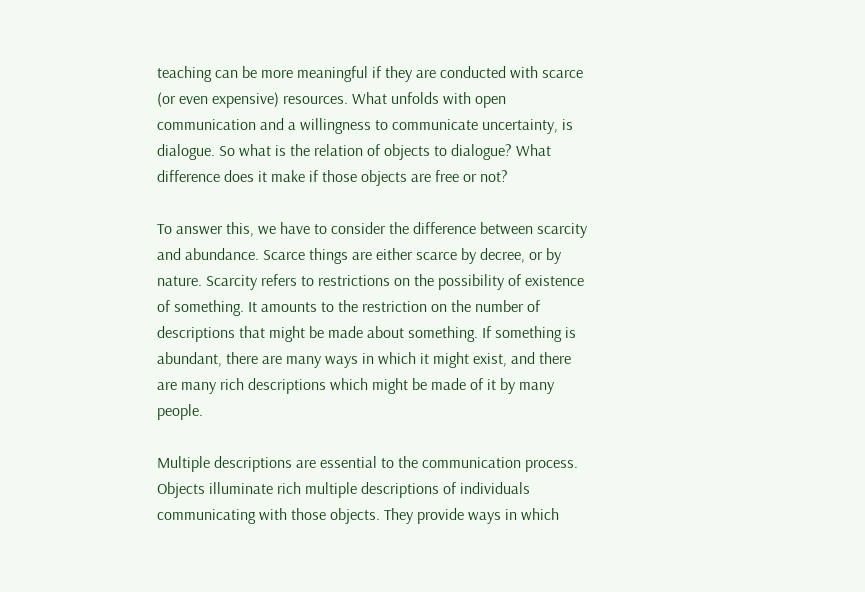teaching can be more meaningful if they are conducted with scarce (or even expensive) resources. What unfolds with open communication and a willingness to communicate uncertainty, is dialogue. So what is the relation of objects to dialogue? What difference does it make if those objects are free or not?

To answer this, we have to consider the difference between scarcity and abundance. Scarce things are either scarce by decree, or by nature. Scarcity refers to restrictions on the possibility of existence of something. It amounts to the restriction on the number of descriptions that might be made about something. If something is abundant, there are many ways in which it might exist, and there are many rich descriptions which might be made of it by many people.

Multiple descriptions are essential to the communication process. Objects illuminate rich multiple descriptions of individuals communicating with those objects. They provide ways in which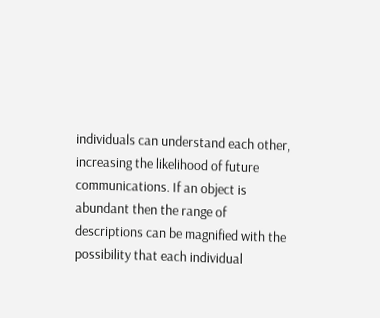individuals can understand each other, increasing the likelihood of future communications. If an object is abundant then the range of descriptions can be magnified with the possibility that each individual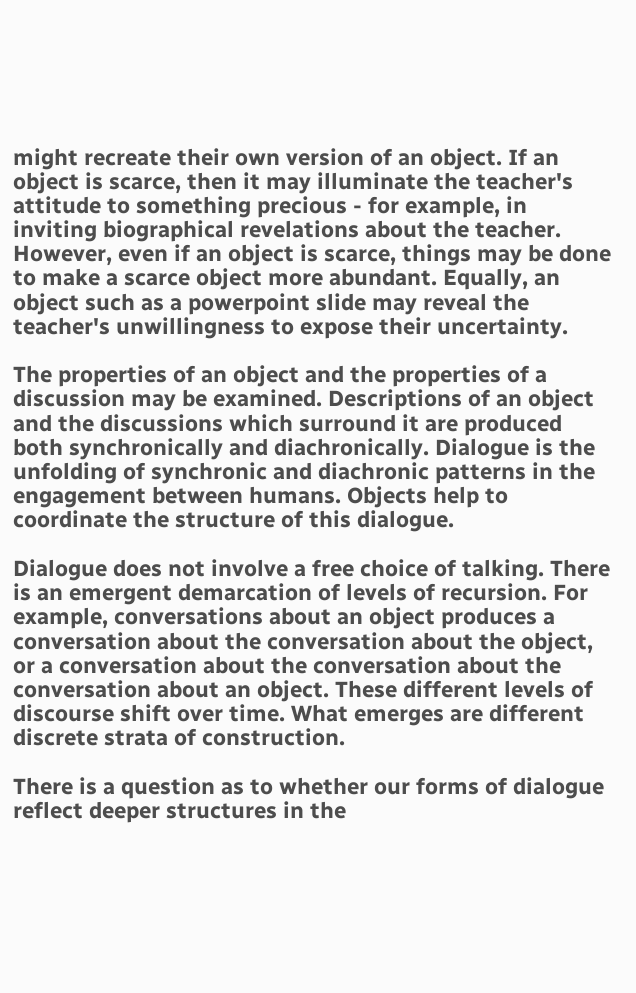might recreate their own version of an object. If an object is scarce, then it may illuminate the teacher's attitude to something precious - for example, in inviting biographical revelations about the teacher. However, even if an object is scarce, things may be done to make a scarce object more abundant. Equally, an object such as a powerpoint slide may reveal the teacher's unwillingness to expose their uncertainty.

The properties of an object and the properties of a discussion may be examined. Descriptions of an object and the discussions which surround it are produced both synchronically and diachronically. Dialogue is the unfolding of synchronic and diachronic patterns in the engagement between humans. Objects help to coordinate the structure of this dialogue.

Dialogue does not involve a free choice of talking. There is an emergent demarcation of levels of recursion. For example, conversations about an object produces a conversation about the conversation about the object, or a conversation about the conversation about the conversation about an object. These different levels of discourse shift over time. What emerges are different discrete strata of construction.

There is a question as to whether our forms of dialogue reflect deeper structures in the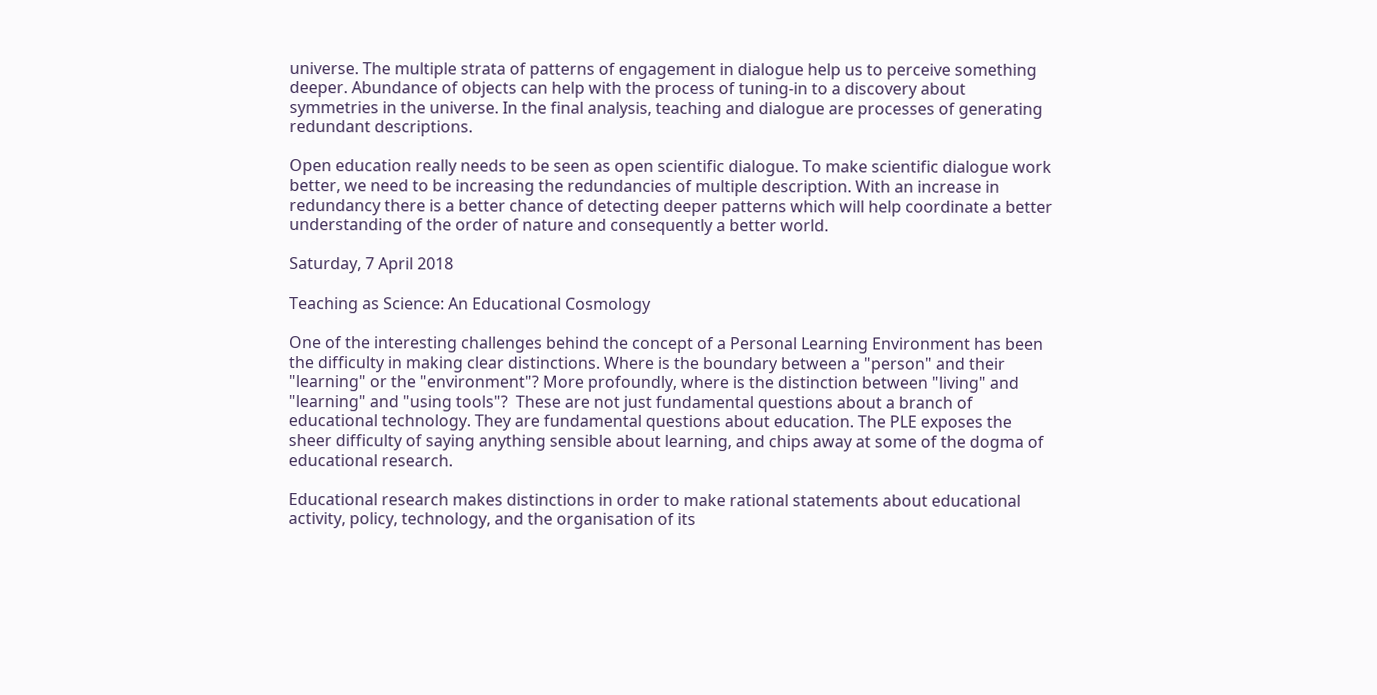universe. The multiple strata of patterns of engagement in dialogue help us to perceive something deeper. Abundance of objects can help with the process of tuning-in to a discovery about symmetries in the universe. In the final analysis, teaching and dialogue are processes of generating redundant descriptions.

Open education really needs to be seen as open scientific dialogue. To make scientific dialogue work better, we need to be increasing the redundancies of multiple description. With an increase in redundancy there is a better chance of detecting deeper patterns which will help coordinate a better understanding of the order of nature and consequently a better world.

Saturday, 7 April 2018

Teaching as Science: An Educational Cosmology

One of the interesting challenges behind the concept of a Personal Learning Environment has been the difficulty in making clear distinctions. Where is the boundary between a "person" and their "learning" or the "environment"? More profoundly, where is the distinction between "living" and "learning" and "using tools"?  These are not just fundamental questions about a branch of educational technology. They are fundamental questions about education. The PLE exposes the sheer difficulty of saying anything sensible about learning, and chips away at some of the dogma of educational research.

Educational research makes distinctions in order to make rational statements about educational activity, policy, technology, and the organisation of its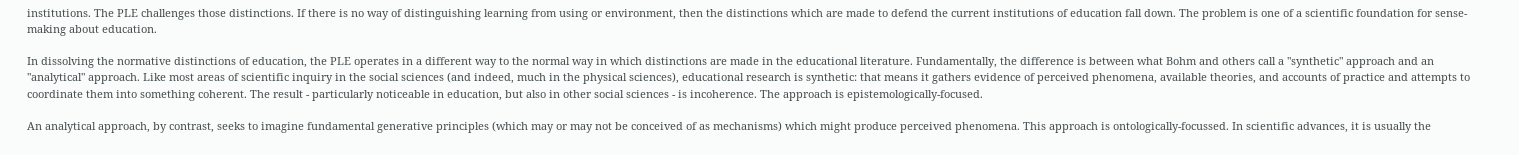institutions. The PLE challenges those distinctions. If there is no way of distinguishing learning from using or environment, then the distinctions which are made to defend the current institutions of education fall down. The problem is one of a scientific foundation for sense-making about education.

In dissolving the normative distinctions of education, the PLE operates in a different way to the normal way in which distinctions are made in the educational literature. Fundamentally, the difference is between what Bohm and others call a "synthetic" approach and an "analytical" approach. Like most areas of scientific inquiry in the social sciences (and indeed, much in the physical sciences), educational research is synthetic: that means it gathers evidence of perceived phenomena, available theories, and accounts of practice and attempts to coordinate them into something coherent. The result - particularly noticeable in education, but also in other social sciences - is incoherence. The approach is epistemologically-focused.

An analytical approach, by contrast, seeks to imagine fundamental generative principles (which may or may not be conceived of as mechanisms) which might produce perceived phenomena. This approach is ontologically-focussed. In scientific advances, it is usually the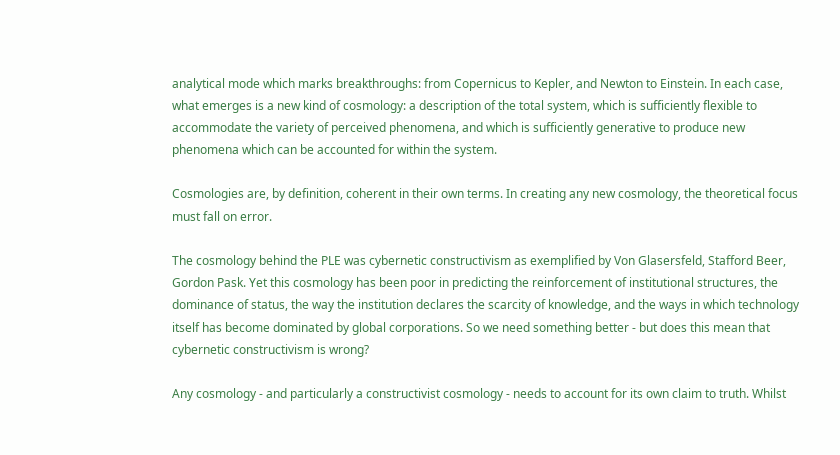analytical mode which marks breakthroughs: from Copernicus to Kepler, and Newton to Einstein. In each case, what emerges is a new kind of cosmology: a description of the total system, which is sufficiently flexible to accommodate the variety of perceived phenomena, and which is sufficiently generative to produce new phenomena which can be accounted for within the system.

Cosmologies are, by definition, coherent in their own terms. In creating any new cosmology, the theoretical focus must fall on error.

The cosmology behind the PLE was cybernetic constructivism as exemplified by Von Glasersfeld, Stafford Beer, Gordon Pask. Yet this cosmology has been poor in predicting the reinforcement of institutional structures, the dominance of status, the way the institution declares the scarcity of knowledge, and the ways in which technology itself has become dominated by global corporations. So we need something better - but does this mean that cybernetic constructivism is wrong?

Any cosmology - and particularly a constructivist cosmology - needs to account for its own claim to truth. Whilst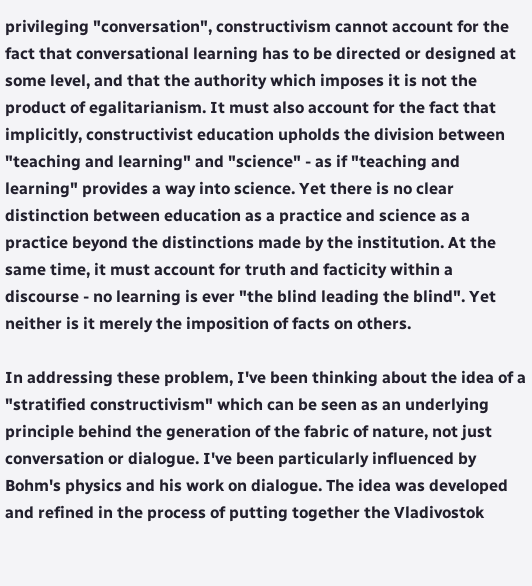privileging "conversation", constructivism cannot account for the fact that conversational learning has to be directed or designed at some level, and that the authority which imposes it is not the product of egalitarianism. It must also account for the fact that implicitly, constructivist education upholds the division between "teaching and learning" and "science" - as if "teaching and learning" provides a way into science. Yet there is no clear distinction between education as a practice and science as a practice beyond the distinctions made by the institution. At the same time, it must account for truth and facticity within a discourse - no learning is ever "the blind leading the blind". Yet neither is it merely the imposition of facts on others.

In addressing these problem, I've been thinking about the idea of a "stratified constructivism" which can be seen as an underlying principle behind the generation of the fabric of nature, not just conversation or dialogue. I've been particularly influenced by Bohm's physics and his work on dialogue. The idea was developed and refined in the process of putting together the Vladivostok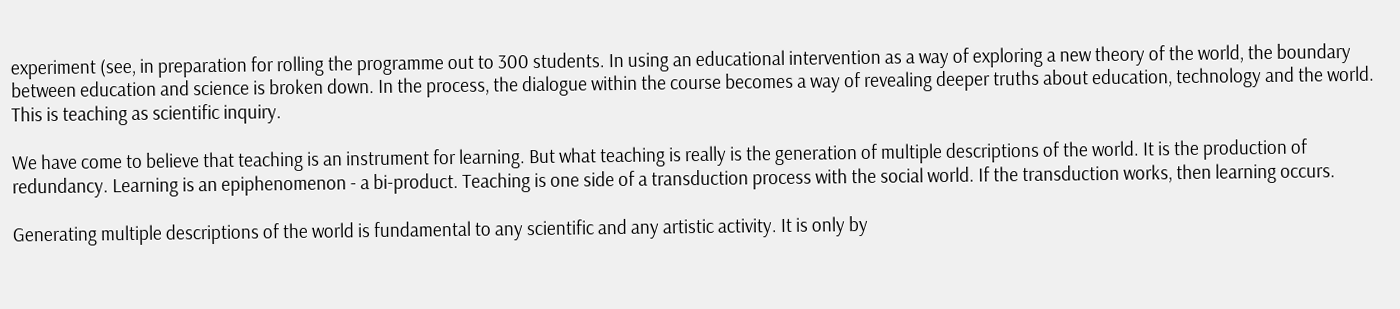experiment (see, in preparation for rolling the programme out to 300 students. In using an educational intervention as a way of exploring a new theory of the world, the boundary between education and science is broken down. In the process, the dialogue within the course becomes a way of revealing deeper truths about education, technology and the world. This is teaching as scientific inquiry.

We have come to believe that teaching is an instrument for learning. But what teaching is really is the generation of multiple descriptions of the world. It is the production of redundancy. Learning is an epiphenomenon - a bi-product. Teaching is one side of a transduction process with the social world. If the transduction works, then learning occurs.

Generating multiple descriptions of the world is fundamental to any scientific and any artistic activity. It is only by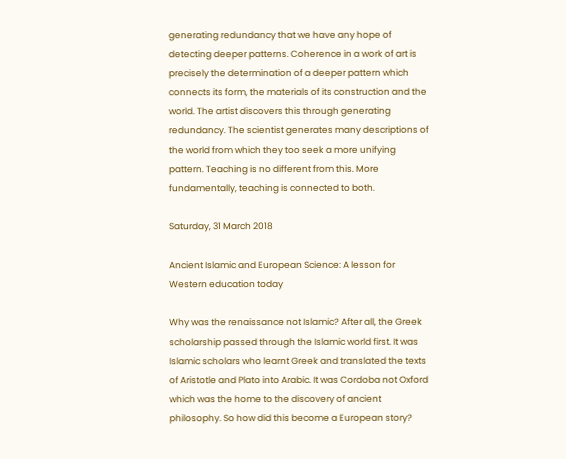generating redundancy that we have any hope of detecting deeper patterns. Coherence in a work of art is precisely the determination of a deeper pattern which connects its form, the materials of its construction and the world. The artist discovers this through generating redundancy. The scientist generates many descriptions of the world from which they too seek a more unifying pattern. Teaching is no different from this. More fundamentally, teaching is connected to both.

Saturday, 31 March 2018

Ancient Islamic and European Science: A lesson for Western education today

Why was the renaissance not Islamic? After all, the Greek scholarship passed through the Islamic world first. It was Islamic scholars who learnt Greek and translated the texts of Aristotle and Plato into Arabic. It was Cordoba not Oxford which was the home to the discovery of ancient philosophy. So how did this become a European story?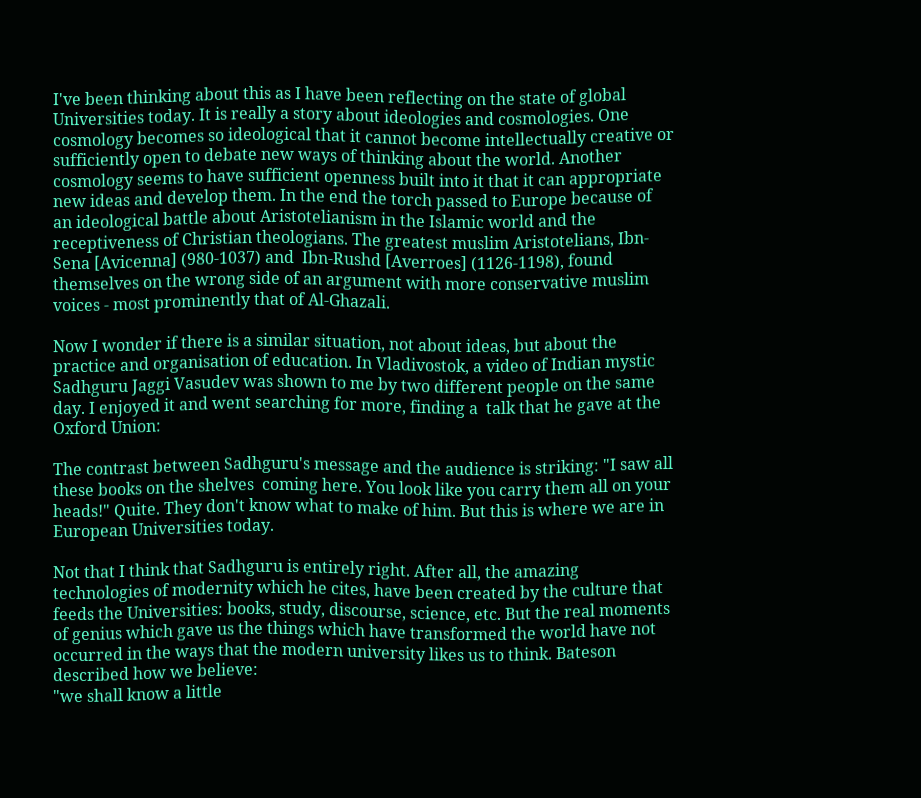I've been thinking about this as I have been reflecting on the state of global Universities today. It is really a story about ideologies and cosmologies. One cosmology becomes so ideological that it cannot become intellectually creative or sufficiently open to debate new ways of thinking about the world. Another cosmology seems to have sufficient openness built into it that it can appropriate new ideas and develop them. In the end the torch passed to Europe because of an ideological battle about Aristotelianism in the Islamic world and the receptiveness of Christian theologians. The greatest muslim Aristotelians, Ibn-Sena [Avicenna] (980-1037) and  Ibn-Rushd [Averroes] (1126-1198), found themselves on the wrong side of an argument with more conservative muslim voices - most prominently that of Al-Ghazali.

Now I wonder if there is a similar situation, not about ideas, but about the practice and organisation of education. In Vladivostok, a video of Indian mystic Sadhguru Jaggi Vasudev was shown to me by two different people on the same day. I enjoyed it and went searching for more, finding a  talk that he gave at the Oxford Union:

The contrast between Sadhguru's message and the audience is striking: "I saw all these books on the shelves  coming here. You look like you carry them all on your heads!" Quite. They don't know what to make of him. But this is where we are in European Universities today.

Not that I think that Sadhguru is entirely right. After all, the amazing technologies of modernity which he cites, have been created by the culture that feeds the Universities: books, study, discourse, science, etc. But the real moments of genius which gave us the things which have transformed the world have not occurred in the ways that the modern university likes us to think. Bateson described how we believe:
"we shall know a little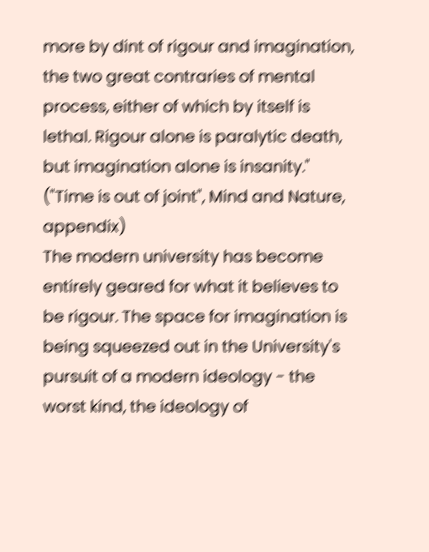more by dint of rigour and imagination, the two great contraries of mental process, either of which by itself is lethal. Rigour alone is paralytic death, but imagination alone is insanity." ("Time is out of joint", Mind and Nature, appendix)
The modern university has become entirely geared for what it believes to be rigour. The space for imagination is being squeezed out in the University's pursuit of a modern ideology - the worst kind, the ideology of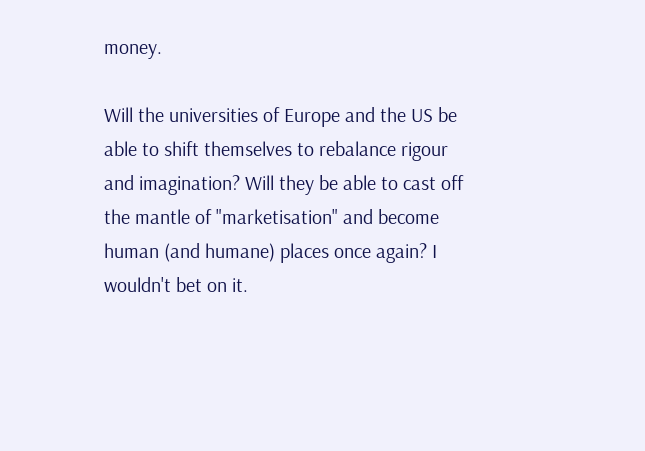money.

Will the universities of Europe and the US be able to shift themselves to rebalance rigour and imagination? Will they be able to cast off the mantle of "marketisation" and become human (and humane) places once again? I wouldn't bet on it.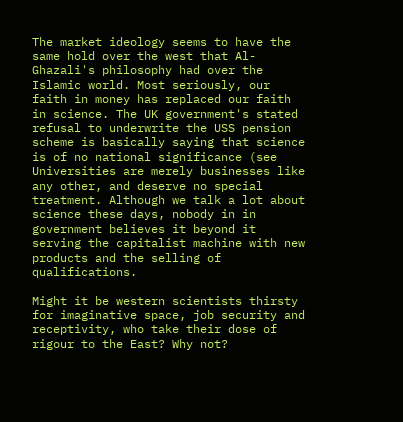The market ideology seems to have the same hold over the west that Al-Ghazali's philosophy had over the Islamic world. Most seriously, our faith in money has replaced our faith in science. The UK government's stated refusal to underwrite the USS pension scheme is basically saying that science is of no national significance (see Universities are merely businesses like any other, and deserve no special treatment. Although we talk a lot about science these days, nobody in in government believes it beyond it serving the capitalist machine with new products and the selling of qualifications.

Might it be western scientists thirsty for imaginative space, job security and receptivity, who take their dose of rigour to the East? Why not?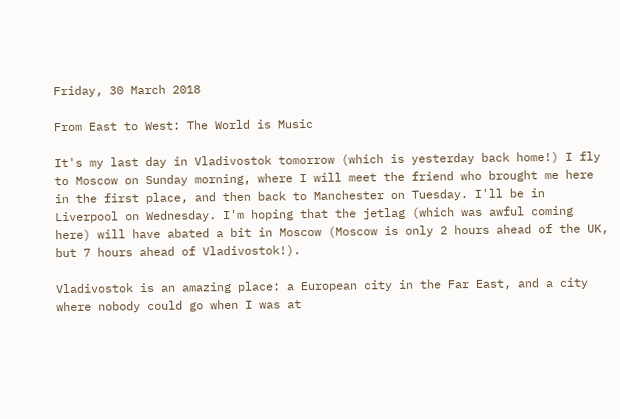Friday, 30 March 2018

From East to West: The World is Music

It's my last day in Vladivostok tomorrow (which is yesterday back home!) I fly to Moscow on Sunday morning, where I will meet the friend who brought me here in the first place, and then back to Manchester on Tuesday. I'll be in Liverpool on Wednesday. I'm hoping that the jetlag (which was awful coming here) will have abated a bit in Moscow (Moscow is only 2 hours ahead of the UK, but 7 hours ahead of Vladivostok!).

Vladivostok is an amazing place: a European city in the Far East, and a city where nobody could go when I was at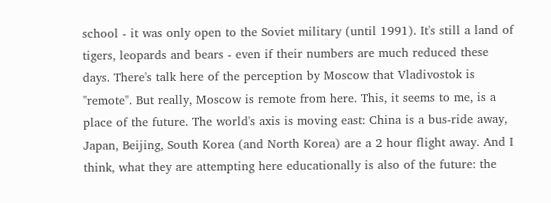school - it was only open to the Soviet military (until 1991). It's still a land of tigers, leopards and bears - even if their numbers are much reduced these days. There's talk here of the perception by Moscow that Vladivostok is "remote". But really, Moscow is remote from here. This, it seems to me, is a place of the future. The world's axis is moving east: China is a bus-ride away, Japan, Beijing, South Korea (and North Korea) are a 2 hour flight away. And I think, what they are attempting here educationally is also of the future: the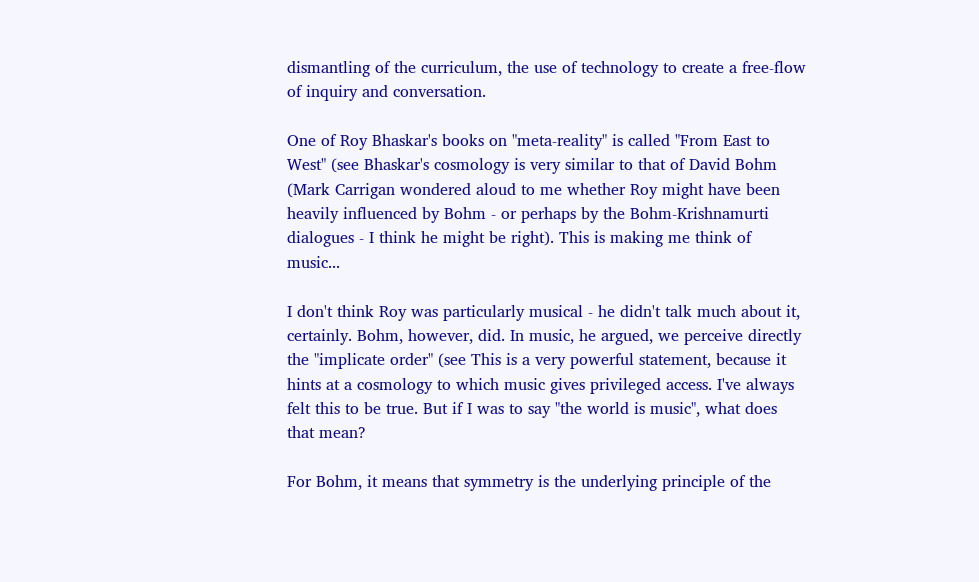dismantling of the curriculum, the use of technology to create a free-flow of inquiry and conversation.

One of Roy Bhaskar's books on "meta-reality" is called "From East to West" (see Bhaskar's cosmology is very similar to that of David Bohm (Mark Carrigan wondered aloud to me whether Roy might have been heavily influenced by Bohm - or perhaps by the Bohm-Krishnamurti dialogues - I think he might be right). This is making me think of music...

I don't think Roy was particularly musical - he didn't talk much about it, certainly. Bohm, however, did. In music, he argued, we perceive directly the "implicate order" (see This is a very powerful statement, because it hints at a cosmology to which music gives privileged access. I've always felt this to be true. But if I was to say "the world is music", what does that mean?

For Bohm, it means that symmetry is the underlying principle of the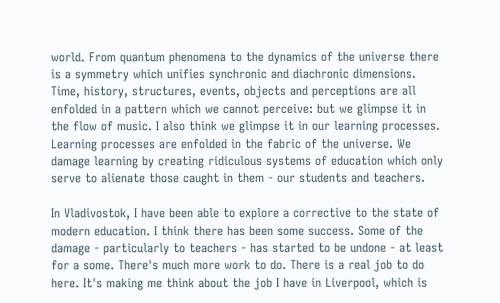world. From quantum phenomena to the dynamics of the universe there is a symmetry which unifies synchronic and diachronic dimensions. Time, history, structures, events, objects and perceptions are all enfolded in a pattern which we cannot perceive: but we glimpse it in the flow of music. I also think we glimpse it in our learning processes. Learning processes are enfolded in the fabric of the universe. We damage learning by creating ridiculous systems of education which only serve to alienate those caught in them - our students and teachers.

In Vladivostok, I have been able to explore a corrective to the state of modern education. I think there has been some success. Some of the damage - particularly to teachers - has started to be undone - at least for a some. There's much more work to do. There is a real job to do here. It's making me think about the job I have in Liverpool, which is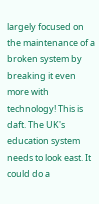largely focused on the maintenance of a broken system by breaking it even more with technology! This is daft. The UK's education system needs to look east. It could do a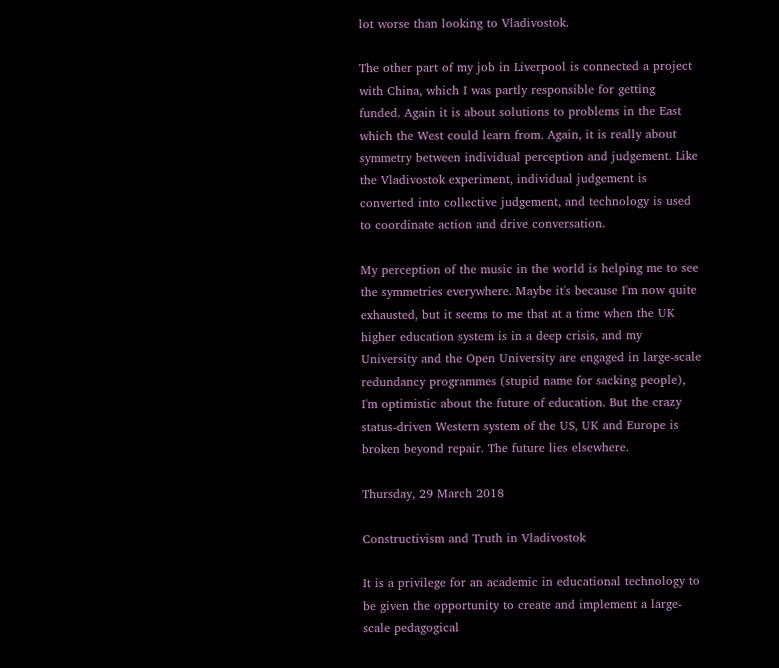lot worse than looking to Vladivostok.

The other part of my job in Liverpool is connected a project with China, which I was partly responsible for getting funded. Again it is about solutions to problems in the East which the West could learn from. Again, it is really about symmetry between individual perception and judgement. Like the Vladivostok experiment, individual judgement is converted into collective judgement, and technology is used to coordinate action and drive conversation.

My perception of the music in the world is helping me to see the symmetries everywhere. Maybe it's because I'm now quite exhausted, but it seems to me that at a time when the UK higher education system is in a deep crisis, and my University and the Open University are engaged in large-scale redundancy programmes (stupid name for sacking people), I'm optimistic about the future of education. But the crazy status-driven Western system of the US, UK and Europe is broken beyond repair. The future lies elsewhere.

Thursday, 29 March 2018

Constructivism and Truth in Vladivostok

It is a privilege for an academic in educational technology to be given the opportunity to create and implement a large-scale pedagogical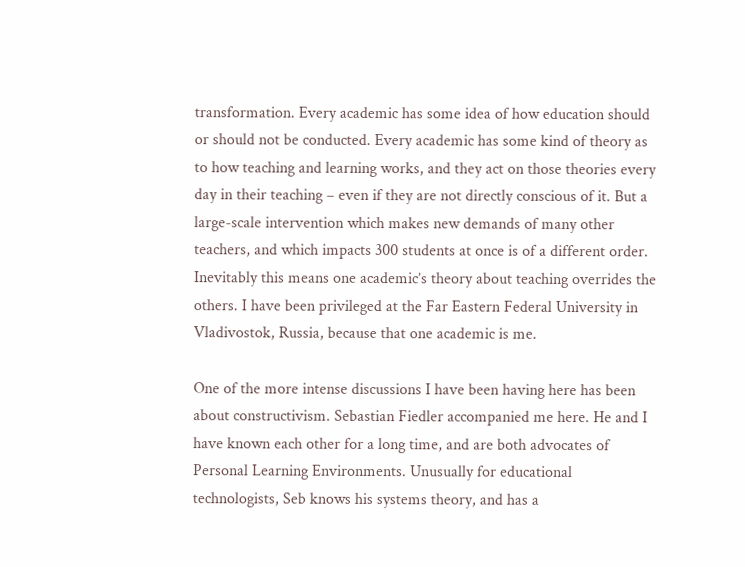transformation. Every academic has some idea of how education should or should not be conducted. Every academic has some kind of theory as to how teaching and learning works, and they act on those theories every day in their teaching – even if they are not directly conscious of it. But a large-scale intervention which makes new demands of many other teachers, and which impacts 300 students at once is of a different order. Inevitably this means one academic’s theory about teaching overrides the others. I have been privileged at the Far Eastern Federal University in Vladivostok, Russia, because that one academic is me.

One of the more intense discussions I have been having here has been about constructivism. Sebastian Fiedler accompanied me here. He and I have known each other for a long time, and are both advocates of Personal Learning Environments. Unusually for educational technologists, Seb knows his systems theory, and has a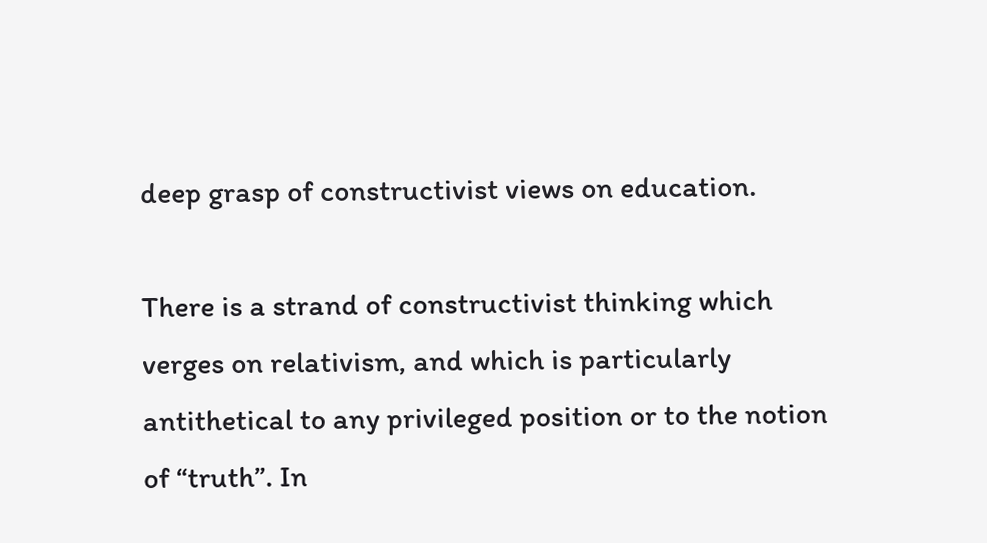deep grasp of constructivist views on education.

There is a strand of constructivist thinking which verges on relativism, and which is particularly antithetical to any privileged position or to the notion of “truth”. In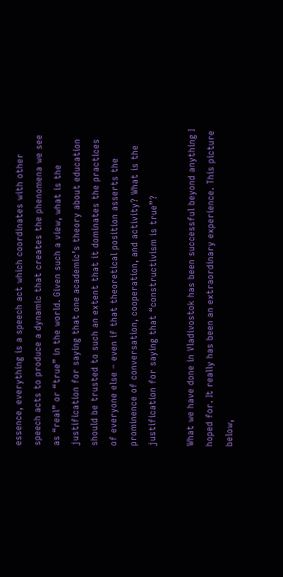essence, everything is a speech act which coordinates with other speech acts to produce a dynamic that creates the phenomena we see as “real” or “true” in the world. Given such a view, what is the justification for saying that one academic’s theory about education should be trusted to such an extent that it dominates the practices of everyone else – even if that theoretical position asserts the prominence of conversation, cooperation, and activity? What is the justification for saying that “constructivism is true”?

What we have done in Vladivostok has been successful beyond anything I hoped for. It really has been an extraordinary experience. This picture below,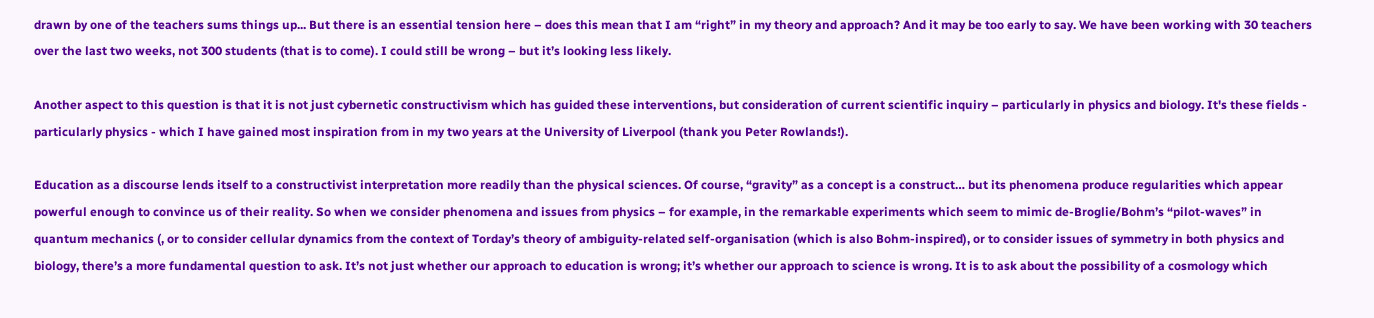drawn by one of the teachers sums things up... But there is an essential tension here – does this mean that I am “right” in my theory and approach? And it may be too early to say. We have been working with 30 teachers over the last two weeks, not 300 students (that is to come). I could still be wrong – but it’s looking less likely.

Another aspect to this question is that it is not just cybernetic constructivism which has guided these interventions, but consideration of current scientific inquiry – particularly in physics and biology. It's these fields - particularly physics - which I have gained most inspiration from in my two years at the University of Liverpool (thank you Peter Rowlands!).

Education as a discourse lends itself to a constructivist interpretation more readily than the physical sciences. Of course, “gravity” as a concept is a construct… but its phenomena produce regularities which appear powerful enough to convince us of their reality. So when we consider phenomena and issues from physics – for example, in the remarkable experiments which seem to mimic de-Broglie/Bohm’s “pilot-waves” in quantum mechanics (, or to consider cellular dynamics from the context of Torday’s theory of ambiguity-related self-organisation (which is also Bohm-inspired), or to consider issues of symmetry in both physics and biology, there’s a more fundamental question to ask. It’s not just whether our approach to education is wrong; it’s whether our approach to science is wrong. It is to ask about the possibility of a cosmology which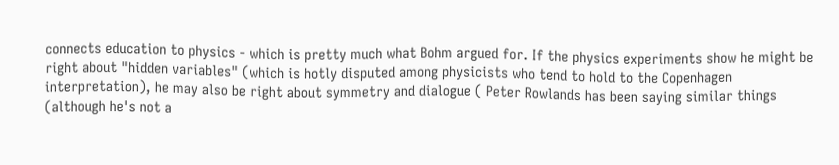connects education to physics - which is pretty much what Bohm argued for. If the physics experiments show he might be right about "hidden variables" (which is hotly disputed among physicists who tend to hold to the Copenhagen interpretation), he may also be right about symmetry and dialogue ( Peter Rowlands has been saying similar things (although he's not a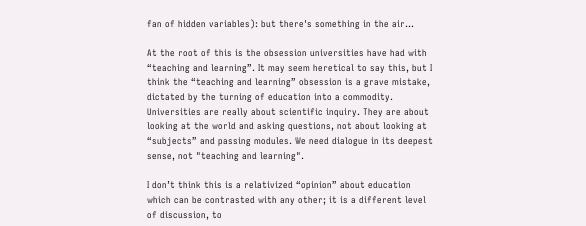fan of hidden variables): but there's something in the air...

At the root of this is the obsession universities have had with “teaching and learning”. It may seem heretical to say this, but I think the “teaching and learning” obsession is a grave mistake, dictated by the turning of education into a commodity. Universities are really about scientific inquiry. They are about looking at the world and asking questions, not about looking at “subjects” and passing modules. We need dialogue in its deepest sense, not "teaching and learning".

I don’t think this is a relativized “opinion” about education which can be contrasted with any other; it is a different level of discussion, to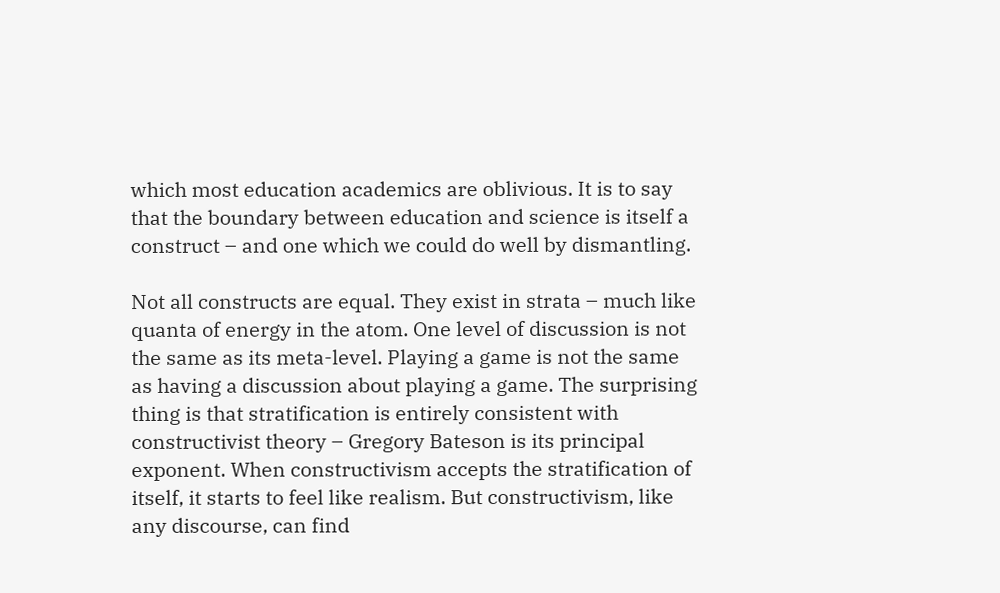which most education academics are oblivious. It is to say that the boundary between education and science is itself a construct – and one which we could do well by dismantling.

Not all constructs are equal. They exist in strata – much like quanta of energy in the atom. One level of discussion is not the same as its meta-level. Playing a game is not the same as having a discussion about playing a game. The surprising thing is that stratification is entirely consistent with constructivist theory – Gregory Bateson is its principal exponent. When constructivism accepts the stratification of itself, it starts to feel like realism. But constructivism, like any discourse, can find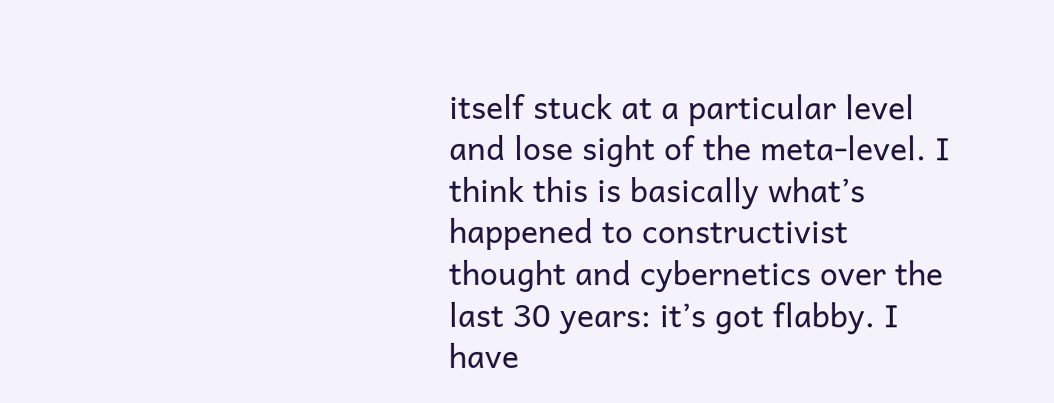itself stuck at a particular level and lose sight of the meta-level. I think this is basically what’s happened to constructivist thought and cybernetics over the last 30 years: it’s got flabby. I have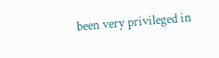been very privileged in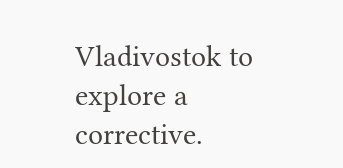Vladivostok to explore a corrective.